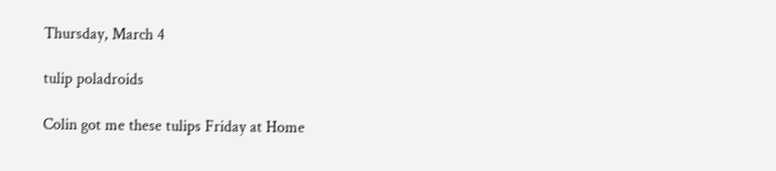Thursday, March 4

tulip poladroids

Colin got me these tulips Friday at Home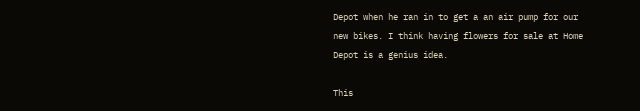Depot when he ran in to get a an air pump for our new bikes. I think having flowers for sale at Home Depot is a genius idea.

This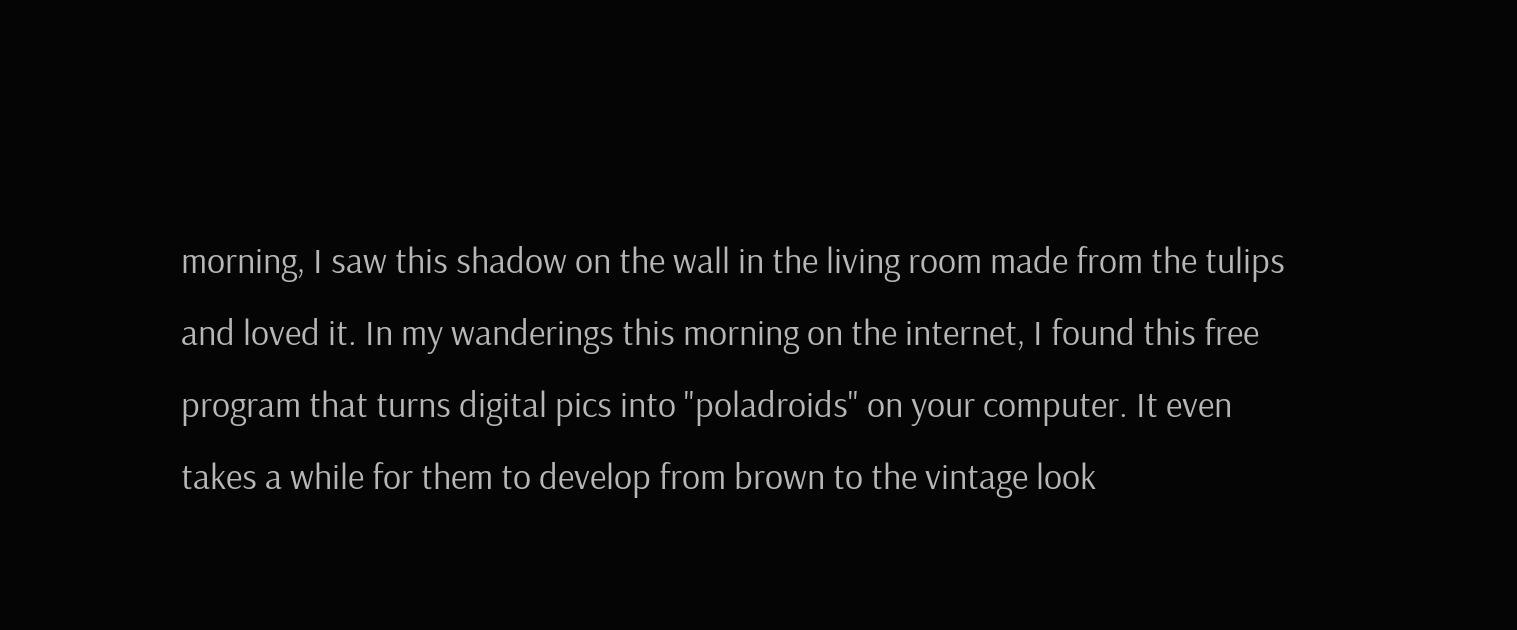morning, I saw this shadow on the wall in the living room made from the tulips and loved it. In my wanderings this morning on the internet, I found this free program that turns digital pics into "poladroids" on your computer. It even takes a while for them to develop from brown to the vintage look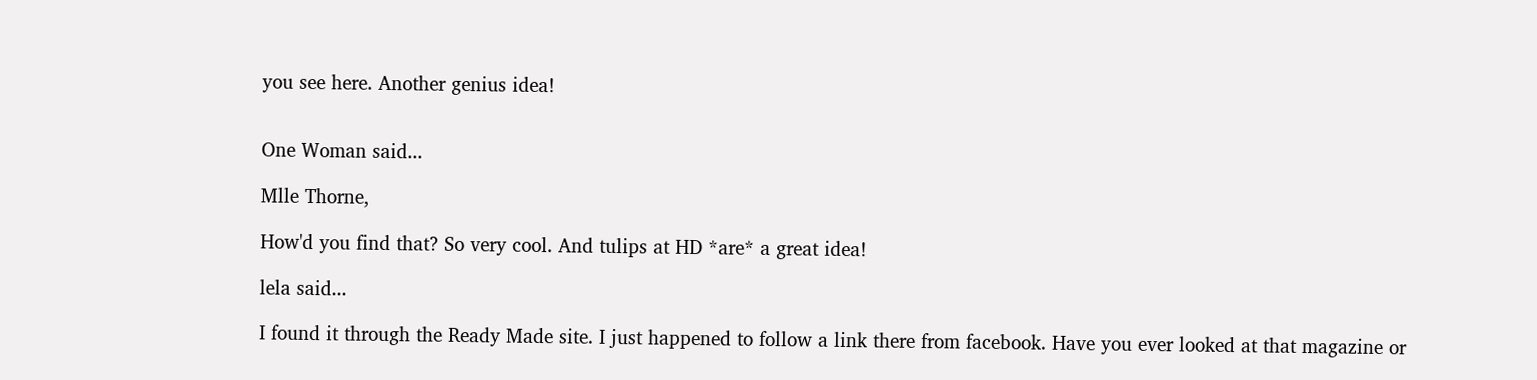you see here. Another genius idea!


One Woman said...

Mlle Thorne,

How'd you find that? So very cool. And tulips at HD *are* a great idea!

lela said...

I found it through the Ready Made site. I just happened to follow a link there from facebook. Have you ever looked at that magazine or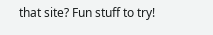that site? Fun stuff to try!